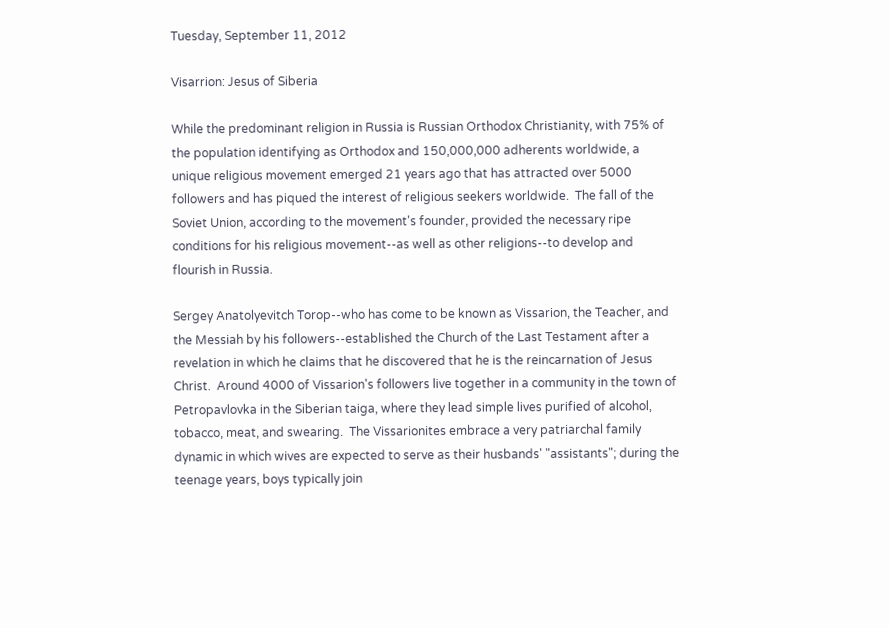Tuesday, September 11, 2012

Visarrion: Jesus of Siberia

While the predominant religion in Russia is Russian Orthodox Christianity, with 75% of the population identifying as Orthodox and 150,000,000 adherents worldwide, a unique religious movement emerged 21 years ago that has attracted over 5000 followers and has piqued the interest of religious seekers worldwide.  The fall of the Soviet Union, according to the movement's founder, provided the necessary ripe conditions for his religious movement--as well as other religions--to develop and flourish in Russia.

Sergey Anatolyevitch Torop--who has come to be known as Vissarion, the Teacher, and the Messiah by his followers--established the Church of the Last Testament after a revelation in which he claims that he discovered that he is the reincarnation of Jesus Christ.  Around 4000 of Vissarion's followers live together in a community in the town of Petropavlovka in the Siberian taiga, where they lead simple lives purified of alcohol, tobacco, meat, and swearing.  The Vissarionites embrace a very patriarchal family dynamic in which wives are expected to serve as their husbands' "assistants"; during the teenage years, boys typically join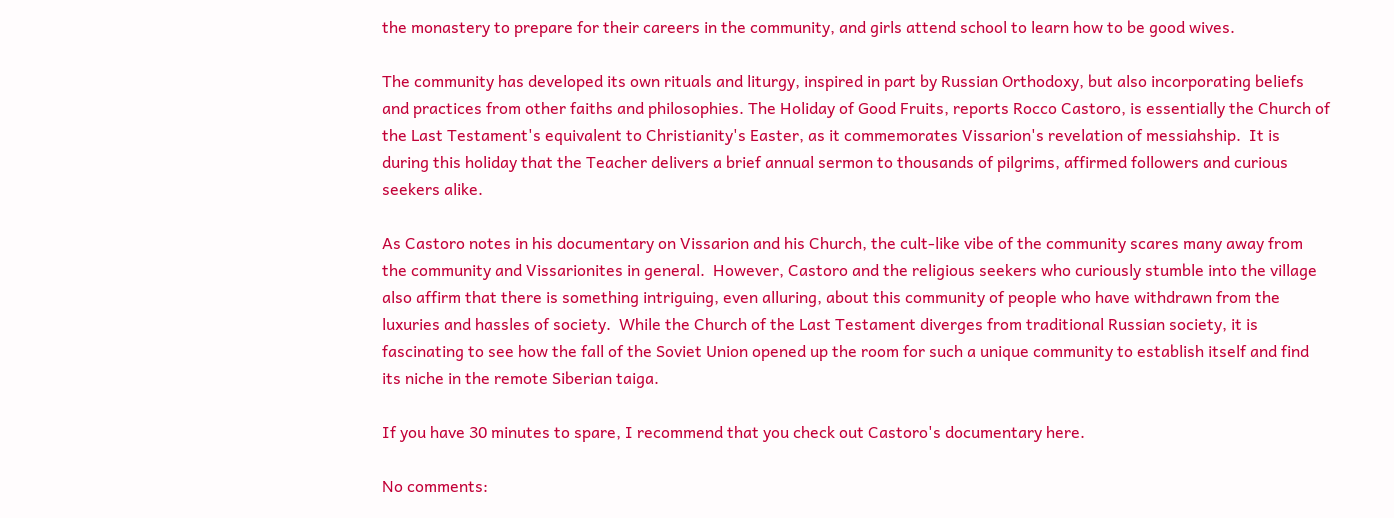the monastery to prepare for their careers in the community, and girls attend school to learn how to be good wives.

The community has developed its own rituals and liturgy, inspired in part by Russian Orthodoxy, but also incorporating beliefs and practices from other faiths and philosophies. The Holiday of Good Fruits, reports Rocco Castoro, is essentially the Church of the Last Testament's equivalent to Christianity's Easter, as it commemorates Vissarion's revelation of messiahship.  It is during this holiday that the Teacher delivers a brief annual sermon to thousands of pilgrims, affirmed followers and curious seekers alike.

As Castoro notes in his documentary on Vissarion and his Church, the cult-like vibe of the community scares many away from the community and Vissarionites in general.  However, Castoro and the religious seekers who curiously stumble into the village also affirm that there is something intriguing, even alluring, about this community of people who have withdrawn from the luxuries and hassles of society.  While the Church of the Last Testament diverges from traditional Russian society, it is fascinating to see how the fall of the Soviet Union opened up the room for such a unique community to establish itself and find its niche in the remote Siberian taiga.

If you have 30 minutes to spare, I recommend that you check out Castoro's documentary here.

No comments: